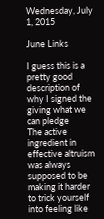Wednesday, July 1, 2015

June Links

I guess this is a pretty good description of why I signed the giving what we can pledge
The active ingredient in effective altruism was always supposed to be making it harder to trick yourself into feeling like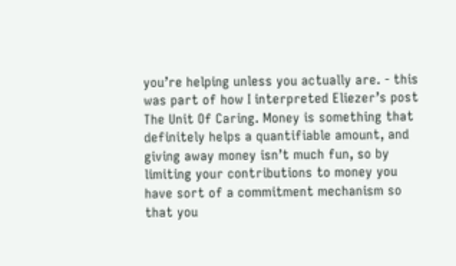you’re helping unless you actually are. - this was part of how I interpreted Eliezer’s post The Unit Of Caring. Money is something that definitely helps a quantifiable amount, and giving away money isn’t much fun, so by limiting your contributions to money you have sort of a commitment mechanism so that you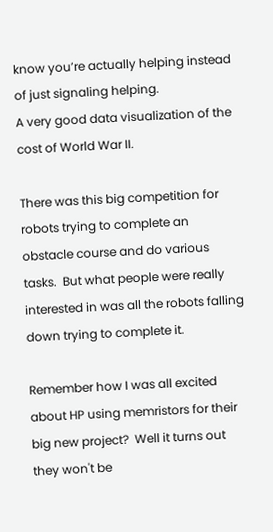know you’re actually helping instead of just signaling helping.
A very good data visualization of the cost of World War II.

There was this big competition for robots trying to complete an obstacle course and do various tasks.  But what people were really interested in was all the robots falling down trying to complete it.

Remember how I was all excited about HP using memristors for their big new project?  Well it turns out they won't be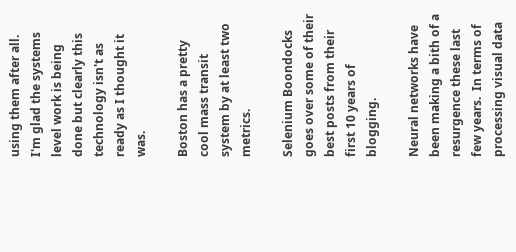using them after all.  I'm glad the systems level work is being done but clearly this technology isn't as ready as I thought it was.

Boston has a pretty cool mass transit system by at least two metrics.

Selenium Boondocks goes over some of their best posts from their first 10 years of blogging.

Neural networks have been making a bith of a resurgence these last few years.  In terms of processing visual data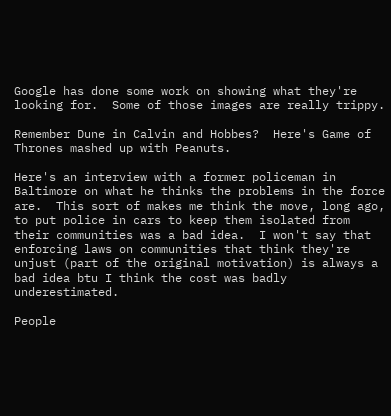Google has done some work on showing what they're looking for.  Some of those images are really trippy.

Remember Dune in Calvin and Hobbes?  Here's Game of Thrones mashed up with Peanuts.

Here's an interview with a former policeman in Baltimore on what he thinks the problems in the force are.  This sort of makes me think the move, long ago, to put police in cars to keep them isolated from their communities was a bad idea.  I won't say that enforcing laws on communities that think they're unjust (part of the original motivation) is always a bad idea btu I think the cost was badly underestimated.

People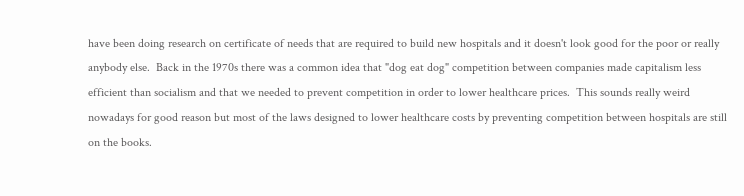have been doing research on certificate of needs that are required to build new hospitals and it doesn't look good for the poor or really anybody else.  Back in the 1970s there was a common idea that "dog eat dog" competition between companies made capitalism less efficient than socialism and that we needed to prevent competition in order to lower healthcare prices.  This sounds really weird nowadays for good reason but most of the laws designed to lower healthcare costs by preventing competition between hospitals are still on the books.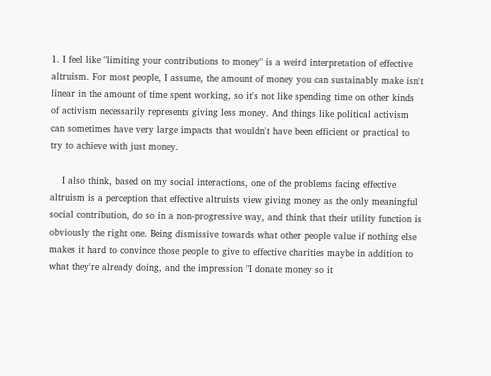1. I feel like "limiting your contributions to money" is a weird interpretation of effective altruism. For most people, I assume, the amount of money you can sustainably make isn't linear in the amount of time spent working, so it's not like spending time on other kinds of activism necessarily represents giving less money. And things like political activism can sometimes have very large impacts that wouldn't have been efficient or practical to try to achieve with just money.

    I also think, based on my social interactions, one of the problems facing effective altruism is a perception that effective altruists view giving money as the only meaningful social contribution, do so in a non-progressive way, and think that their utility function is obviously the right one. Being dismissive towards what other people value if nothing else makes it hard to convince those people to give to effective charities maybe in addition to what they're already doing, and the impression "I donate money so it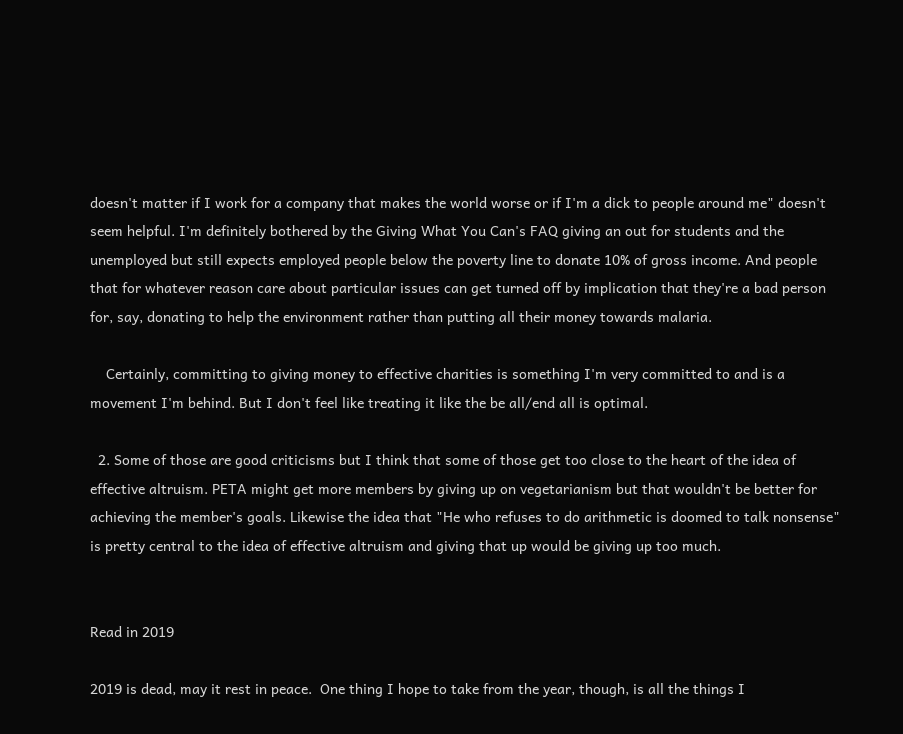doesn't matter if I work for a company that makes the world worse or if I'm a dick to people around me" doesn't seem helpful. I'm definitely bothered by the Giving What You Can's FAQ giving an out for students and the unemployed but still expects employed people below the poverty line to donate 10% of gross income. And people that for whatever reason care about particular issues can get turned off by implication that they're a bad person for, say, donating to help the environment rather than putting all their money towards malaria.

    Certainly, committing to giving money to effective charities is something I'm very committed to and is a movement I'm behind. But I don't feel like treating it like the be all/end all is optimal.

  2. Some of those are good criticisms but I think that some of those get too close to the heart of the idea of effective altruism. PETA might get more members by giving up on vegetarianism but that wouldn't be better for achieving the member's goals. Likewise the idea that "He who refuses to do arithmetic is doomed to talk nonsense" is pretty central to the idea of effective altruism and giving that up would be giving up too much.


Read in 2019

2019 is dead, may it rest in peace.  One thing I hope to take from the year, though, is all the things I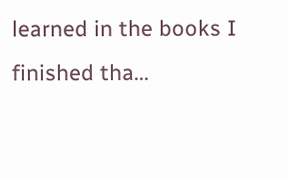learned in the books I finished tha...